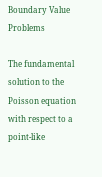Boundary Value Problems

The fundamental solution to the Poisson equation with respect to a point-like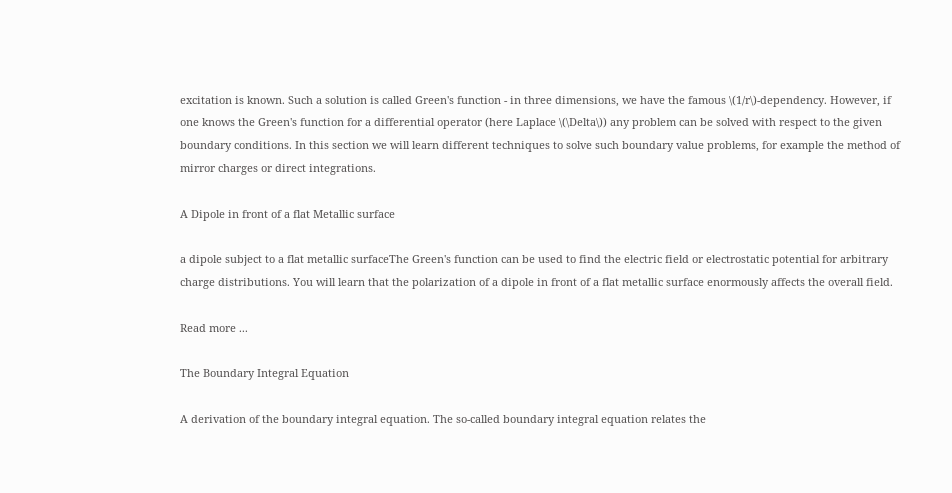excitation is known. Such a solution is called Green's function - in three dimensions, we have the famous \(1/r\)-dependency. However, if one knows the Green's function for a differential operator (here Laplace \(\Delta\)) any problem can be solved with respect to the given boundary conditions. In this section we will learn different techniques to solve such boundary value problems, for example the method of mirror charges or direct integrations.

A Dipole in front of a flat Metallic surface

a dipole subject to a flat metallic surfaceThe Green's function can be used to find the electric field or electrostatic potential for arbitrary charge distributions. You will learn that the polarization of a dipole in front of a flat metallic surface enormously affects the overall field.

Read more ...

The Boundary Integral Equation

A derivation of the boundary integral equation. The so-called boundary integral equation relates the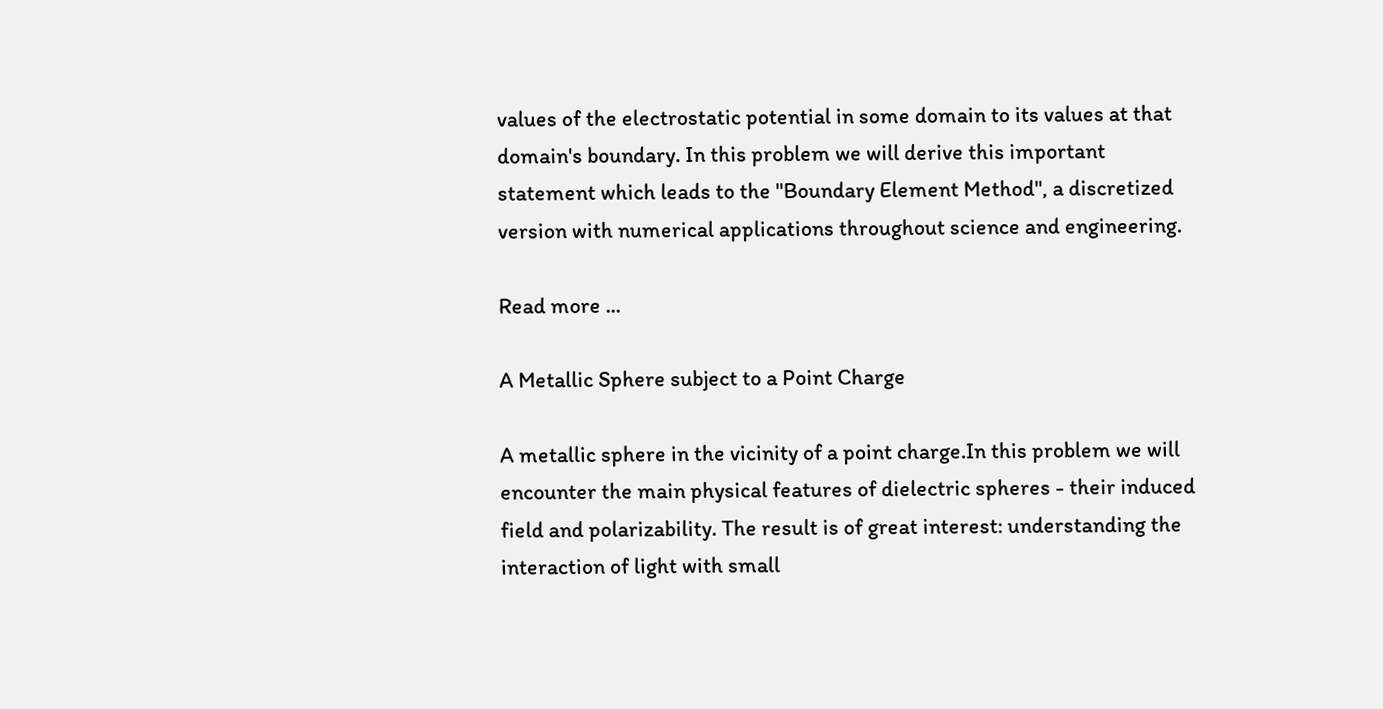values of the electrostatic potential in some domain to its values at that domain's boundary. In this problem we will derive this important statement which leads to the "Boundary Element Method", a discretized version with numerical applications throughout science and engineering.

Read more ...

A Metallic Sphere subject to a Point Charge

A metallic sphere in the vicinity of a point charge.In this problem we will encounter the main physical features of dielectric spheres - their induced field and polarizability. The result is of great interest: understanding the interaction of light with small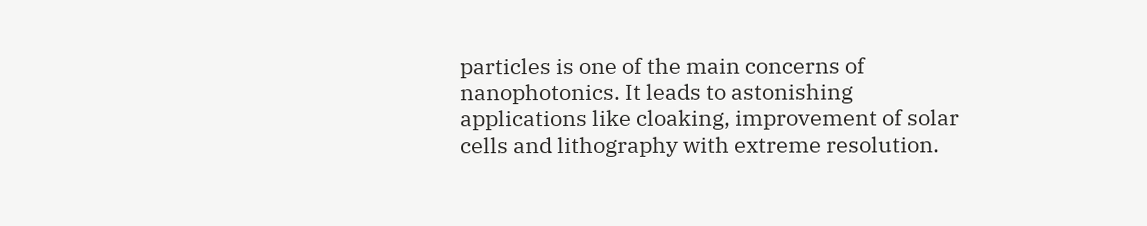particles is one of the main concerns of nanophotonics. It leads to astonishing applications like cloaking, improvement of solar cells and lithography with extreme resolution.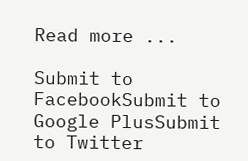Read more ...

Submit to FacebookSubmit to Google PlusSubmit to Twitter